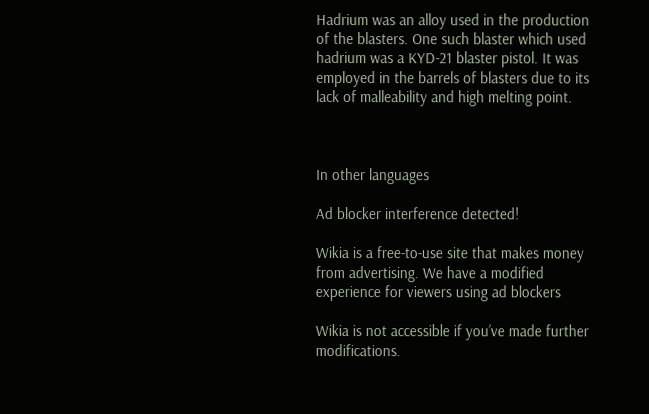Hadrium was an alloy used in the production of the blasters. One such blaster which used hadrium was a KYD-21 blaster pistol. It was employed in the barrels of blasters due to its lack of malleability and high melting point.



In other languages

Ad blocker interference detected!

Wikia is a free-to-use site that makes money from advertising. We have a modified experience for viewers using ad blockers

Wikia is not accessible if you’ve made further modifications.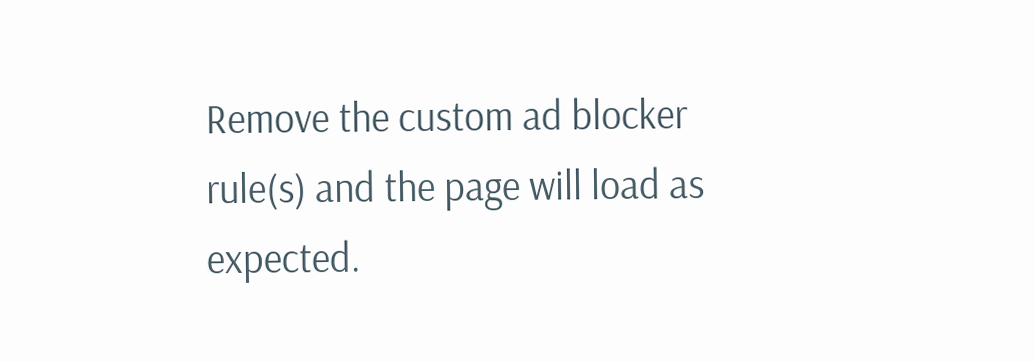Remove the custom ad blocker rule(s) and the page will load as expected.